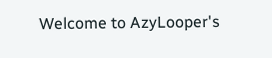Welcome to AzyLooper's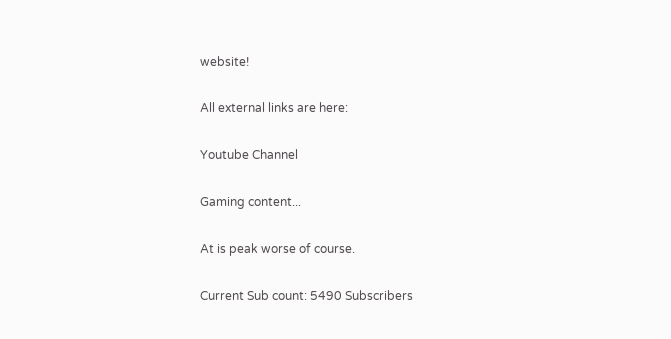website!

All external links are here:

Youtube Channel

Gaming content...

At is peak worse of course.

Current Sub count: 5490 Subscribers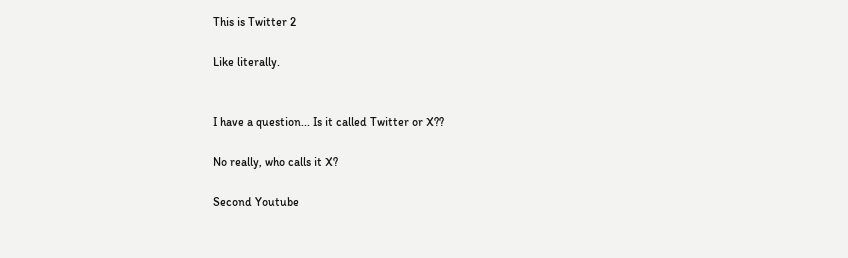This is Twitter 2

Like literally.


I have a question... Is it called Twitter or X??

No really, who calls it X?

Second Youtube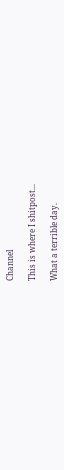Channel

This is where I shitpost...

What a terrible day.